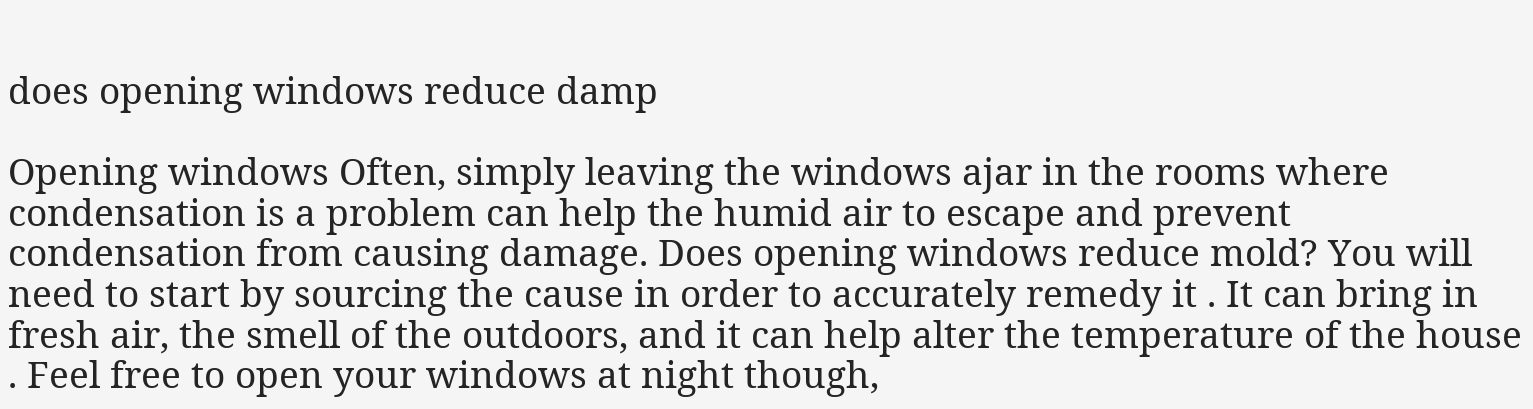does opening windows reduce damp

Opening windows Often, simply leaving the windows ajar in the rooms where condensation is a problem can help the humid air to escape and prevent condensation from causing damage. Does opening windows reduce mold? You will need to start by sourcing the cause in order to accurately remedy it . It can bring in fresh air, the smell of the outdoors, and it can help alter the temperature of the house . Feel free to open your windows at night though,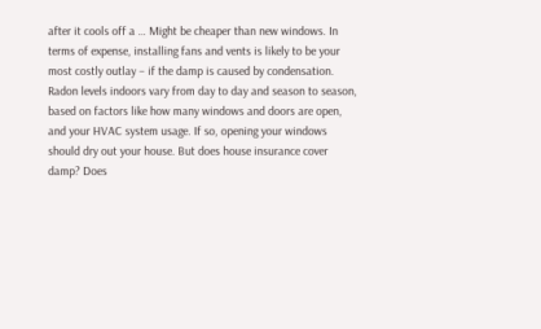after it cools off a … Might be cheaper than new windows. In terms of expense, installing fans and vents is likely to be your most costly outlay – if the damp is caused by condensation. Radon levels indoors vary from day to day and season to season, based on factors like how many windows and doors are open, and your HVAC system usage. If so, opening your windows should dry out your house. But does house insurance cover damp? Does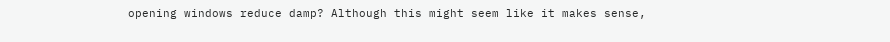opening windows reduce damp? Although this might seem like it makes sense,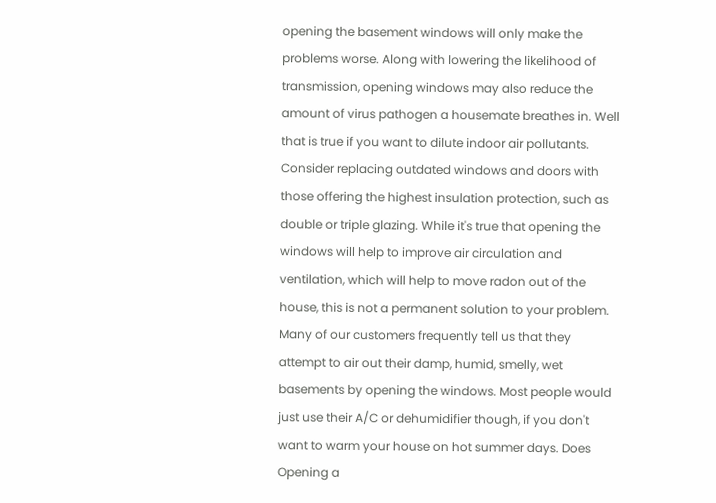opening the basement windows will only make the problems worse. Along with lowering the likelihood of transmission, opening windows may also reduce the amount of virus pathogen a housemate breathes in. Well that is true if you want to dilute indoor air pollutants. Consider replacing outdated windows and doors with those offering the highest insulation protection, such as double or triple glazing. While it's true that opening the windows will help to improve air circulation and ventilation, which will help to move radon out of the house, this is not a permanent solution to your problem. Many of our customers frequently tell us that they attempt to air out their damp, humid, smelly, wet basements by opening the windows. Most people would just use their A/C or dehumidifier though, if you don't want to warm your house on hot summer days. Does Opening a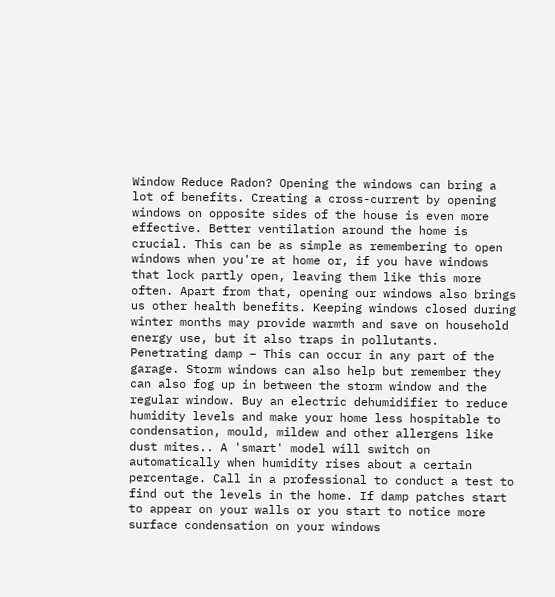Window Reduce Radon? Opening the windows can bring a lot of benefits. Creating a cross-current by opening windows on opposite sides of the house is even more effective. Better ventilation around the home is crucial. This can be as simple as remembering to open windows when you're at home or, if you have windows that lock partly open, leaving them like this more often. Apart from that, opening our windows also brings us other health benefits. Keeping windows closed during winter months may provide warmth and save on household energy use, but it also traps in pollutants. Penetrating damp – This can occur in any part of the garage. Storm windows can also help but remember they can also fog up in between the storm window and the regular window. Buy an electric dehumidifier to reduce humidity levels and make your home less hospitable to condensation, mould, mildew and other allergens like dust mites.. A 'smart' model will switch on automatically when humidity rises about a certain percentage. Call in a professional to conduct a test to find out the levels in the home. If damp patches start to appear on your walls or you start to notice more surface condensation on your windows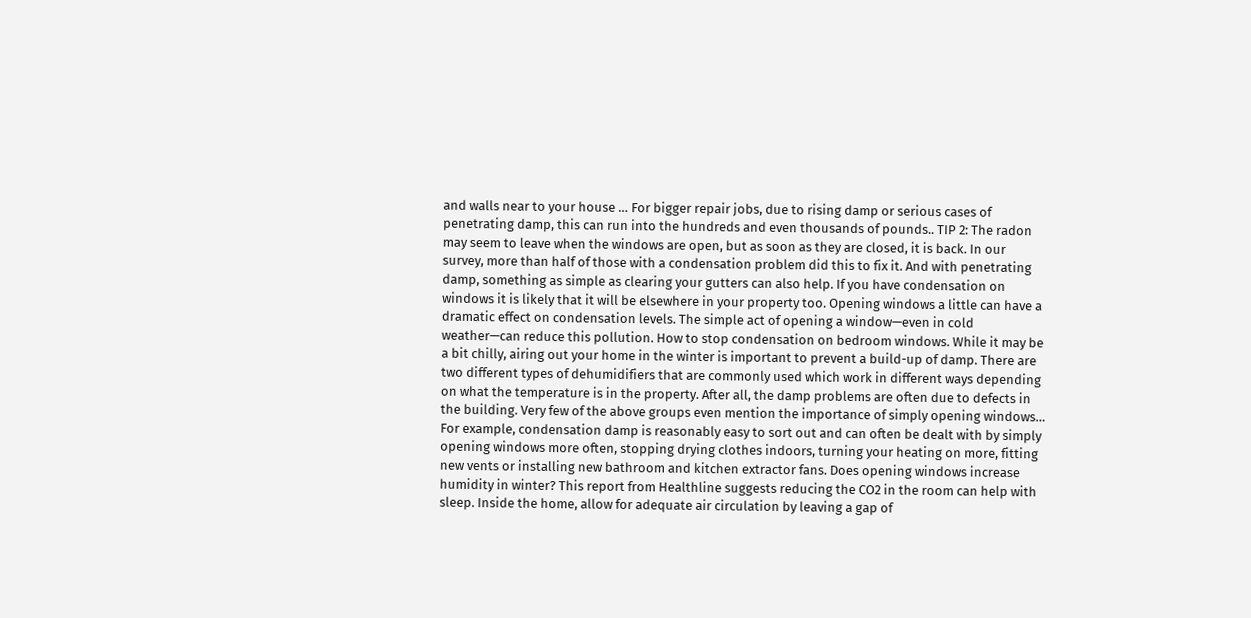and walls near to your house … For bigger repair jobs, due to rising damp or serious cases of penetrating damp, this can run into the hundreds and even thousands of pounds.. TIP 2: The radon may seem to leave when the windows are open, but as soon as they are closed, it is back. In our survey, more than half of those with a condensation problem did this to fix it. And with penetrating damp, something as simple as clearing your gutters can also help. If you have condensation on windows it is likely that it will be elsewhere in your property too. Opening windows a little can have a dramatic effect on condensation levels. The simple act of opening a window—even in cold weather—can reduce this pollution. How to stop condensation on bedroom windows. While it may be a bit chilly, airing out your home in the winter is important to prevent a build-up of damp. There are two different types of dehumidifiers that are commonly used which work in different ways depending on what the temperature is in the property. After all, the damp problems are often due to defects in the building. Very few of the above groups even mention the importance of simply opening windows… For example, condensation damp is reasonably easy to sort out and can often be dealt with by simply opening windows more often, stopping drying clothes indoors, turning your heating on more, fitting new vents or installing new bathroom and kitchen extractor fans. Does opening windows increase humidity in winter? This report from Healthline suggests reducing the CO2 in the room can help with sleep. Inside the home, allow for adequate air circulation by leaving a gap of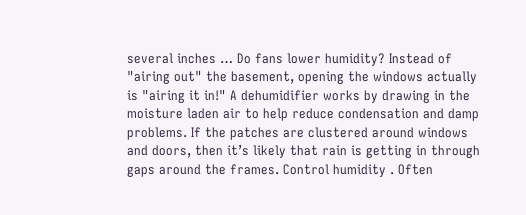several inches … Do fans lower humidity? Instead of "airing out" the basement, opening the windows actually is "airing it in!" A dehumidifier works by drawing in the moisture laden air to help reduce condensation and damp problems. If the patches are clustered around windows and doors, then it’s likely that rain is getting in through gaps around the frames. Control humidity . Often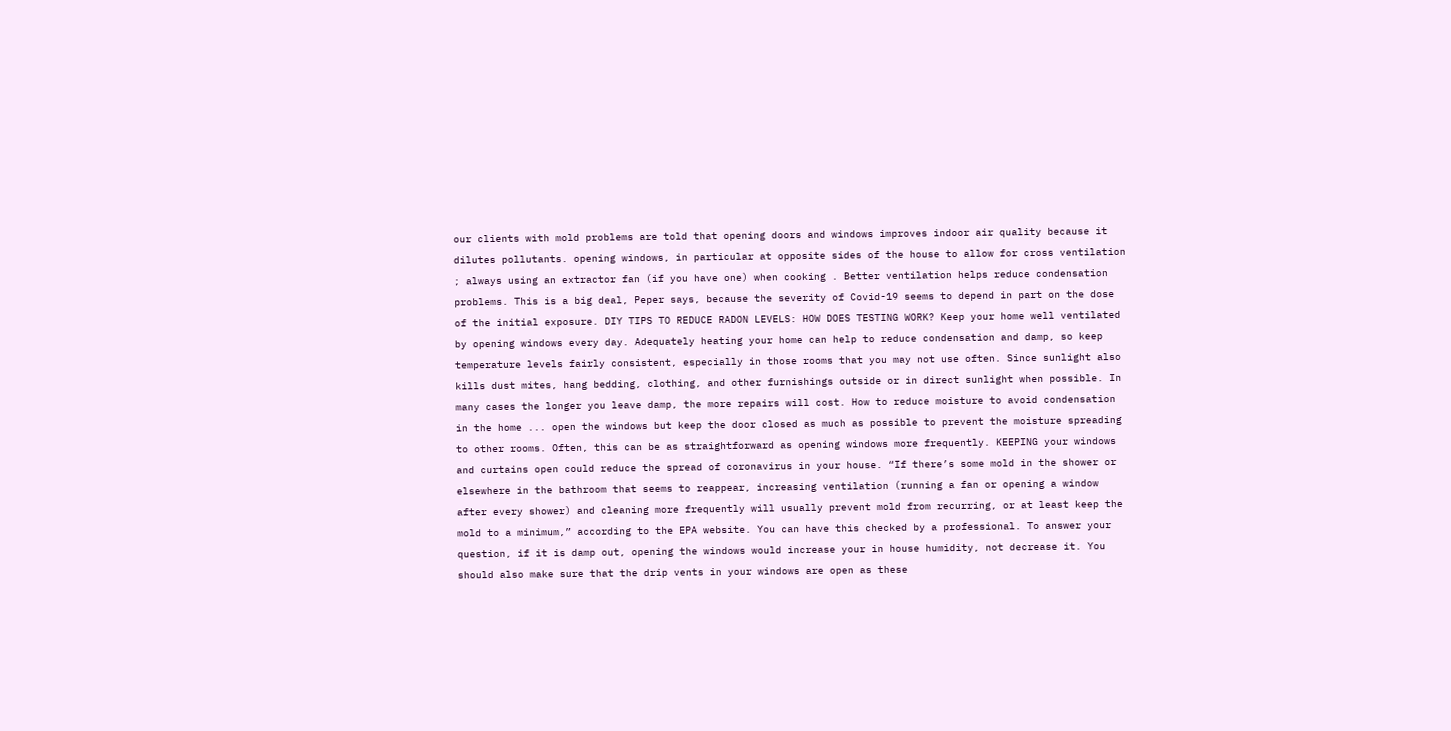our clients with mold problems are told that opening doors and windows improves indoor air quality because it dilutes pollutants. opening windows, in particular at opposite sides of the house to allow for cross ventilation ; always using an extractor fan (if you have one) when cooking . Better ventilation helps reduce condensation problems. This is a big deal, Peper says, because the severity of Covid-19 seems to depend in part on the dose of the initial exposure. DIY TIPS TO REDUCE RADON LEVELS: HOW DOES TESTING WORK? Keep your home well ventilated by opening windows every day. Adequately heating your home can help to reduce condensation and damp, so keep temperature levels fairly consistent, especially in those rooms that you may not use often. Since sunlight also kills dust mites, hang bedding, clothing, and other furnishings outside or in direct sunlight when possible. In many cases the longer you leave damp, the more repairs will cost. How to reduce moisture to avoid condensation in the home ... open the windows but keep the door closed as much as possible to prevent the moisture spreading to other rooms. Often, this can be as straightforward as opening windows more frequently. KEEPING your windows and curtains open could reduce the spread of coronavirus in your house. “If there’s some mold in the shower or elsewhere in the bathroom that seems to reappear, increasing ventilation (running a fan or opening a window after every shower) and cleaning more frequently will usually prevent mold from recurring, or at least keep the mold to a minimum,” according to the EPA website. You can have this checked by a professional. To answer your question, if it is damp out, opening the windows would increase your in house humidity, not decrease it. You should also make sure that the drip vents in your windows are open as these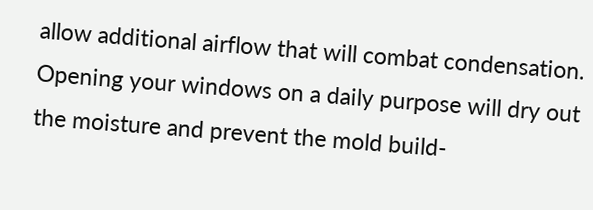allow additional airflow that will combat condensation. Opening your windows on a daily purpose will dry out the moisture and prevent the mold build-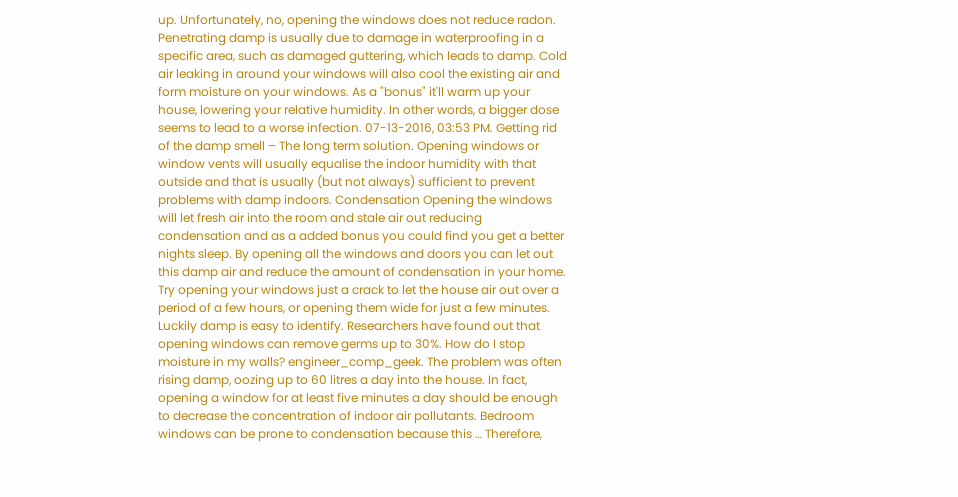up. Unfortunately, no, opening the windows does not reduce radon. Penetrating damp is usually due to damage in waterproofing in a specific area, such as damaged guttering, which leads to damp. Cold air leaking in around your windows will also cool the existing air and form moisture on your windows. As a "bonus" it'll warm up your house, lowering your relative humidity. In other words, a bigger dose seems to lead to a worse infection. 07-13-2016, 03:53 PM. Getting rid of the damp smell – The long term solution. Opening windows or window vents will usually equalise the indoor humidity with that outside and that is usually (but not always) sufficient to prevent problems with damp indoors. Condensation Opening the windows will let fresh air into the room and stale air out reducing condensation and as a added bonus you could find you get a better nights sleep. By opening all the windows and doors you can let out this damp air and reduce the amount of condensation in your home. Try opening your windows just a crack to let the house air out over a period of a few hours, or opening them wide for just a few minutes. Luckily damp is easy to identify. Researchers have found out that opening windows can remove germs up to 30%. How do I stop moisture in my walls? engineer_comp_geek. The problem was often rising damp, oozing up to 60 litres a day into the house. In fact, opening a window for at least five minutes a day should be enough to decrease the concentration of indoor air pollutants. Bedroom windows can be prone to condensation because this … Therefore,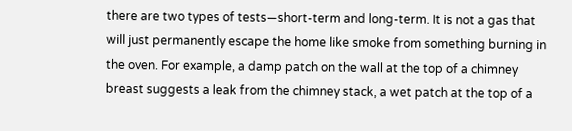there are two types of tests—short-term and long-term. It is not a gas that will just permanently escape the home like smoke from something burning in the oven. For example, a damp patch on the wall at the top of a chimney breast suggests a leak from the chimney stack, a wet patch at the top of a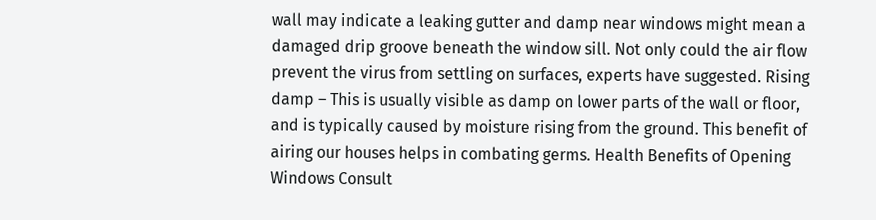wall may indicate a leaking gutter and damp near windows might mean a damaged drip groove beneath the window sill. Not only could the air flow prevent the virus from settling on surfaces, experts have suggested. Rising damp – This is usually visible as damp on lower parts of the wall or floor, and is typically caused by moisture rising from the ground. This benefit of airing our houses helps in combating germs. Health Benefits of Opening Windows Consult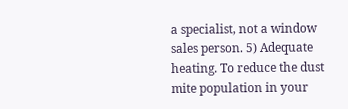a specialist, not a window sales person. 5) Adequate heating. To reduce the dust mite population in your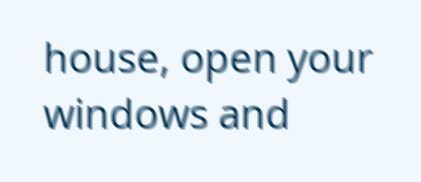house, open your windows and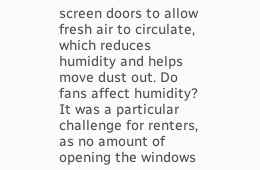screen doors to allow fresh air to circulate, which reduces humidity and helps move dust out. Do fans affect humidity? It was a particular challenge for renters, as no amount of opening the windows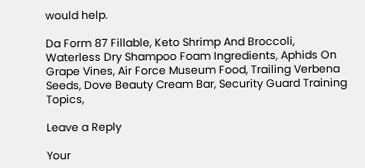would help.

Da Form 87 Fillable, Keto Shrimp And Broccoli, Waterless Dry Shampoo Foam Ingredients, Aphids On Grape Vines, Air Force Museum Food, Trailing Verbena Seeds, Dove Beauty Cream Bar, Security Guard Training Topics,

Leave a Reply

Your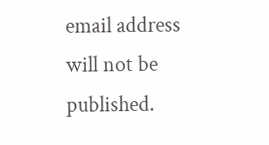email address will not be published.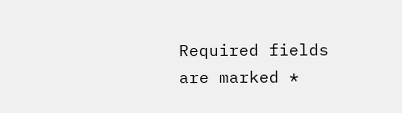Required fields are marked *